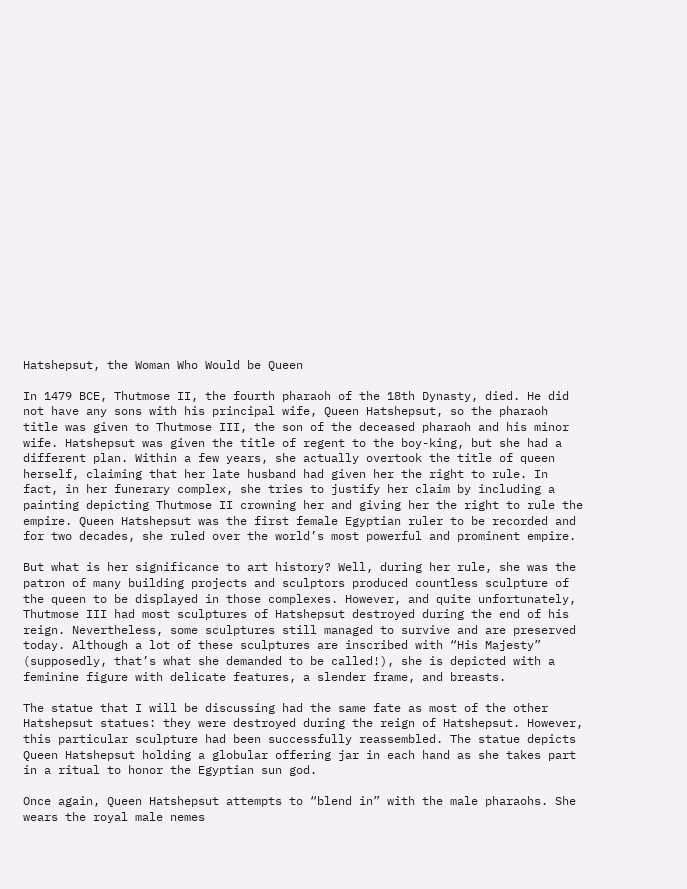Hatshepsut, the Woman Who Would be Queen

In 1479 BCE, Thutmose II, the fourth pharaoh of the 18th Dynasty, died. He did not have any sons with his principal wife, Queen Hatshepsut, so the pharaoh title was given to Thutmose III, the son of the deceased pharaoh and his minor wife. Hatshepsut was given the title of regent to the boy-king, but she had a different plan. Within a few years, she actually overtook the title of queen herself, claiming that her late husband had given her the right to rule. In fact, in her funerary complex, she tries to justify her claim by including a painting depicting Thutmose II crowning her and giving her the right to rule the empire. Queen Hatshepsut was the first female Egyptian ruler to be recorded and for two decades, she ruled over the world’s most powerful and prominent empire.

But what is her significance to art history? Well, during her rule, she was the patron of many building projects and sculptors produced countless sculpture of the queen to be displayed in those complexes. However, and quite unfortunately, Thutmose III had most sculptures of Hatshepsut destroyed during the end of his reign. Nevertheless, some sculptures still managed to survive and are preserved today. Although a lot of these sculptures are inscribed with “His Majesty” (supposedly, that’s what she demanded to be called!), she is depicted with a feminine figure with delicate features, a slender frame, and breasts.

The statue that I will be discussing had the same fate as most of the other Hatshepsut statues: they were destroyed during the reign of Hatshepsut. However, this particular sculpture had been successfully reassembled. The statue depicts Queen Hatshepsut holding a globular offering jar in each hand as she takes part in a ritual to honor the Egyptian sun god.

Once again, Queen Hatshepsut attempts to “blend in” with the male pharaohs. She wears the royal male nemes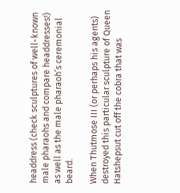headdress (check sculptures of well-known male pharaohs and compare headdresses!) as well as the male pharaoh’s ceremonial beard.

When Thutmose III (or perhaps his agents) destroyed this particular sculpture of Queen Hatshepsut cut off the cobra that was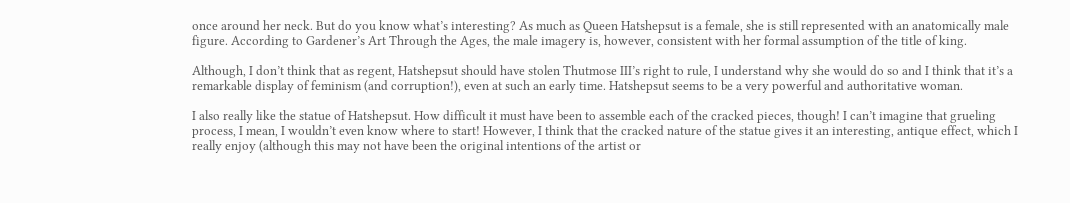once around her neck. But do you know what’s interesting? As much as Queen Hatshepsut is a female, she is still represented with an anatomically male figure. According to Gardener’s Art Through the Ages, the male imagery is, however, consistent with her formal assumption of the title of king.

Although, I don’t think that as regent, Hatshepsut should have stolen Thutmose III’s right to rule, I understand why she would do so and I think that it’s a remarkable display of feminism (and corruption!), even at such an early time. Hatshepsut seems to be a very powerful and authoritative woman.

I also really like the statue of Hatshepsut. How difficult it must have been to assemble each of the cracked pieces, though! I can’t imagine that grueling process, I mean, I wouldn’t even know where to start! However, I think that the cracked nature of the statue gives it an interesting, antique effect, which I really enjoy (although this may not have been the original intentions of the artist or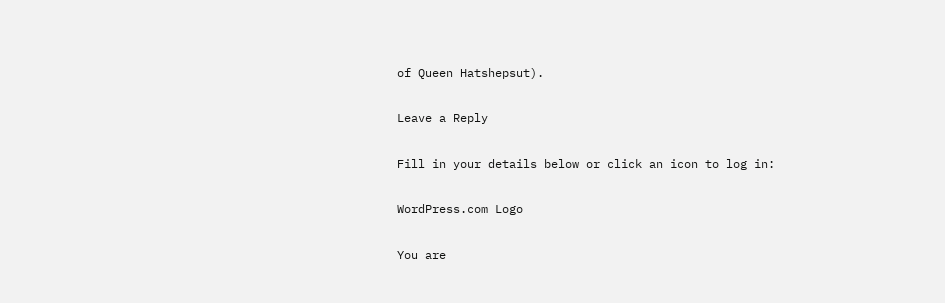of Queen Hatshepsut).

Leave a Reply

Fill in your details below or click an icon to log in:

WordPress.com Logo

You are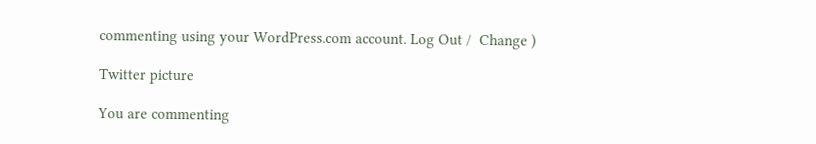commenting using your WordPress.com account. Log Out /  Change )

Twitter picture

You are commenting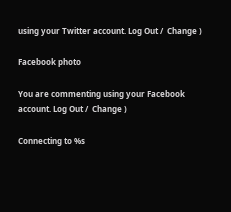using your Twitter account. Log Out /  Change )

Facebook photo

You are commenting using your Facebook account. Log Out /  Change )

Connecting to %s